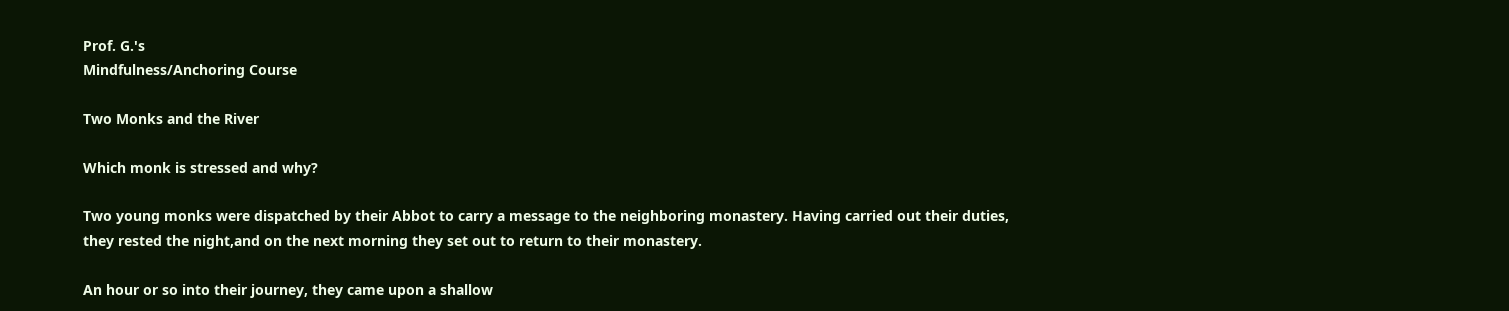Prof. G.'s
Mindfulness/Anchoring Course

Two Monks and the River

Which monk is stressed and why?

Two young monks were dispatched by their Abbot to carry a message to the neighboring monastery. Having carried out their duties, they rested the night,and on the next morning they set out to return to their monastery.

An hour or so into their journey, they came upon a shallow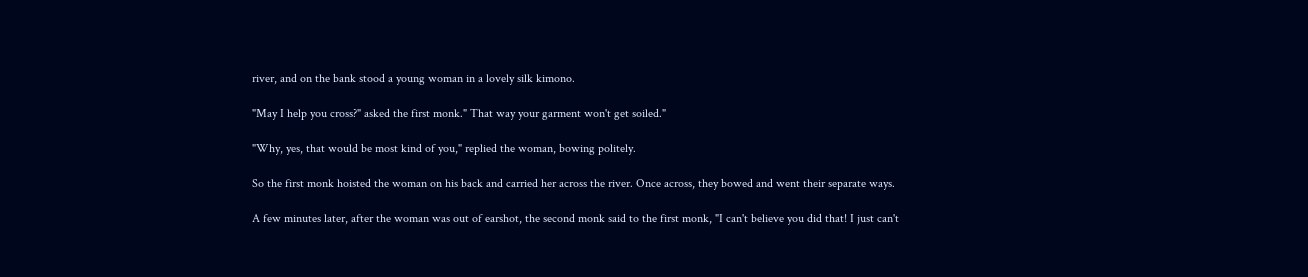river, and on the bank stood a young woman in a lovely silk kimono.

"May I help you cross?" asked the first monk." That way your garment won't get soiled."

"Why, yes, that would be most kind of you," replied the woman, bowing politely.

So the first monk hoisted the woman on his back and carried her across the river. Once across, they bowed and went their separate ways.

A few minutes later, after the woman was out of earshot, the second monk said to the first monk, "I can't believe you did that! I just can't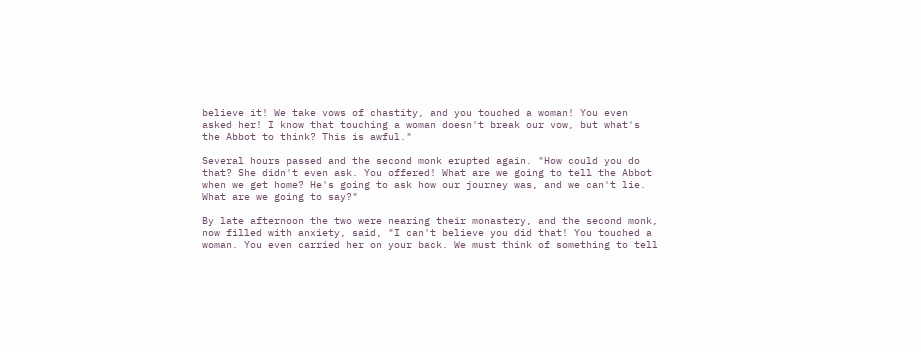believe it! We take vows of chastity, and you touched a woman! You even asked her! I know that touching a woman doesn't break our vow, but what's the Abbot to think? This is awful."

Several hours passed and the second monk erupted again. "How could you do that? She didn't even ask. You offered! What are we going to tell the Abbot when we get home? He's going to ask how our journey was, and we can't lie. What are we going to say?"

By late afternoon the two were nearing their monastery, and the second monk, now filled with anxiety, said, "I can't believe you did that! You touched a woman. You even carried her on your back. We must think of something to tell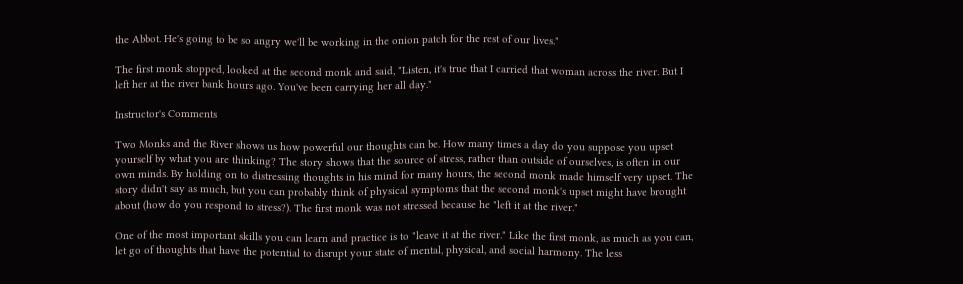the Abbot. He's going to be so angry we'll be working in the onion patch for the rest of our lives."

The first monk stopped, looked at the second monk and said, "Listen, it's true that I carried that woman across the river. But I left her at the river bank hours ago. You've been carrying her all day."

Instructor's Comments

Two Monks and the River shows us how powerful our thoughts can be. How many times a day do you suppose you upset yourself by what you are thinking? The story shows that the source of stress, rather than outside of ourselves, is often in our own minds. By holding on to distressing thoughts in his mind for many hours, the second monk made himself very upset. The story didn't say as much, but you can probably think of physical symptoms that the second monk's upset might have brought about (how do you respond to stress?). The first monk was not stressed because he "left it at the river."

One of the most important skills you can learn and practice is to "leave it at the river." Like the first monk, as much as you can, let go of thoughts that have the potential to disrupt your state of mental, physical, and social harmony. The less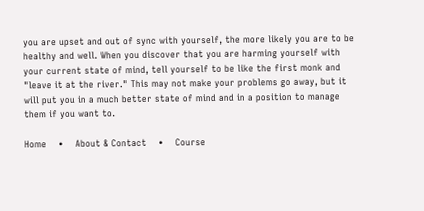you are upset and out of sync with yourself, the more likely you are to be healthy and well. When you discover that you are harming yourself with your current state of mind, tell yourself to be like the first monk and "leave it at the river." This may not make your problems go away, but it will put you in a much better state of mind and in a position to manage them if you want to.

Home    •    About & Contact    •    Course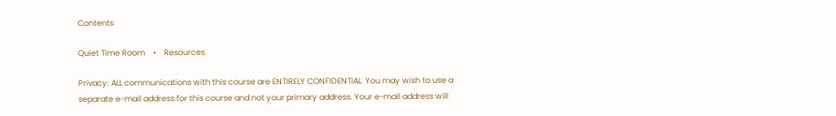Contents

Quiet Time Room    •    Resources

Privacy: ALL communications with this course are ENTIRELY CONFIDENTIAL. You may wish to use a separate e-mail address for this course and not your primary address. Your e-mail address will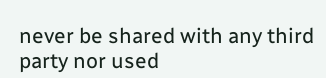never be shared with any third party nor used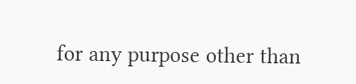for any purpose other than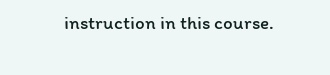instruction in this course.